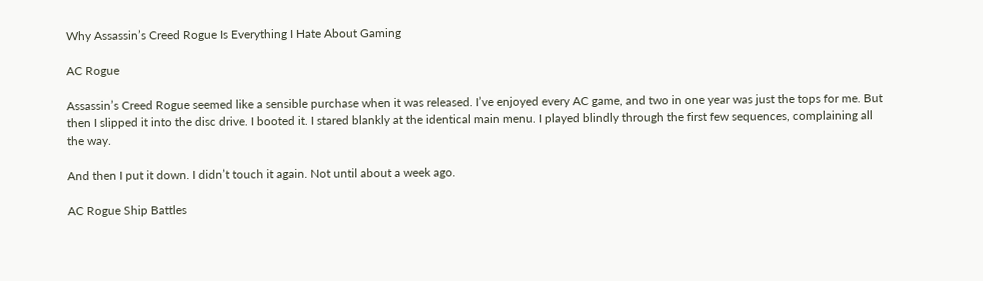Why Assassin’s Creed Rogue Is Everything I Hate About Gaming

AC Rogue

Assassin’s Creed Rogue seemed like a sensible purchase when it was released. I’ve enjoyed every AC game, and two in one year was just the tops for me. But then I slipped it into the disc drive. I booted it. I stared blankly at the identical main menu. I played blindly through the first few sequences, complaining all the way.

And then I put it down. I didn’t touch it again. Not until about a week ago.

AC Rogue Ship Battles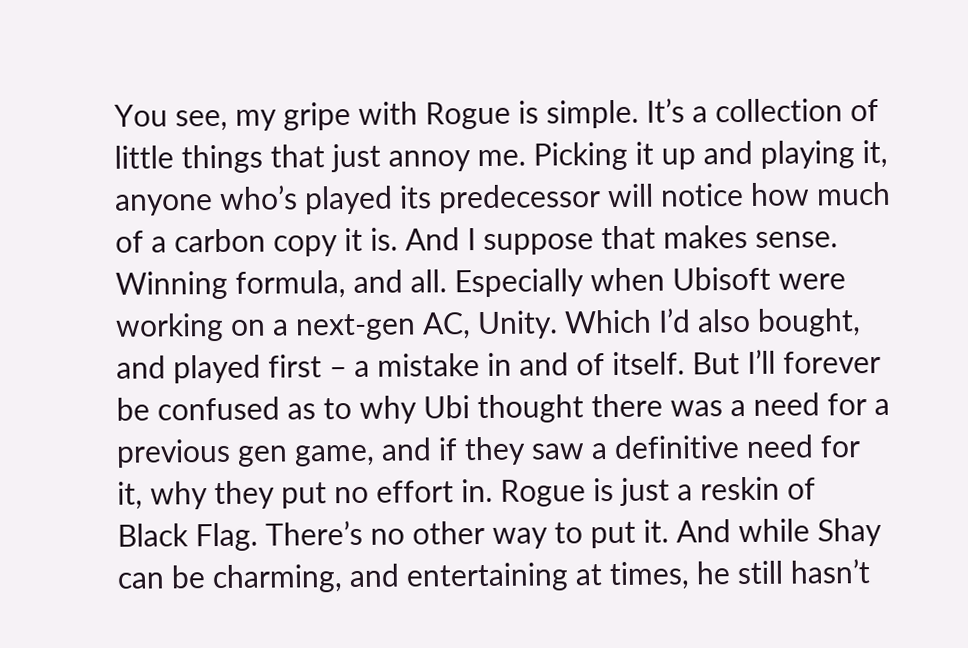You see, my gripe with Rogue is simple. It’s a collection of little things that just annoy me. Picking it up and playing it, anyone who’s played its predecessor will notice how much of a carbon copy it is. And I suppose that makes sense. Winning formula, and all. Especially when Ubisoft were working on a next-gen AC, Unity. Which I’d also bought, and played first – a mistake in and of itself. But I’ll forever be confused as to why Ubi thought there was a need for a previous gen game, and if they saw a definitive need for it, why they put no effort in. Rogue is just a reskin of Black Flag. There’s no other way to put it. And while Shay can be charming, and entertaining at times, he still hasn’t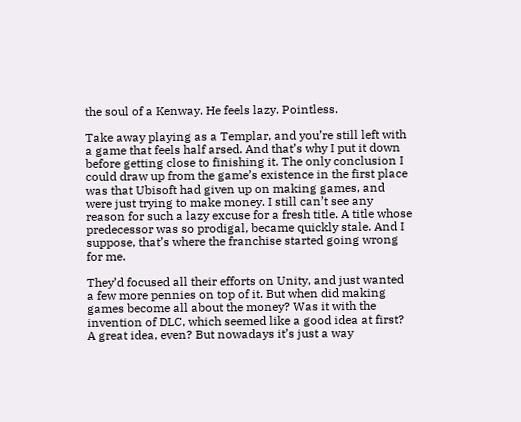the soul of a Kenway. He feels lazy. Pointless.

Take away playing as a Templar, and you’re still left with a game that feels half arsed. And that’s why I put it down before getting close to finishing it. The only conclusion I could draw up from the game’s existence in the first place was that Ubisoft had given up on making games, and were just trying to make money. I still can’t see any reason for such a lazy excuse for a fresh title. A title whose predecessor was so prodigal, became quickly stale. And I suppose, that’s where the franchise started going wrong for me.

They’d focused all their efforts on Unity, and just wanted a few more pennies on top of it. But when did making games become all about the money? Was it with the invention of DLC, which seemed like a good idea at first? A great idea, even? But nowadays it’s just a way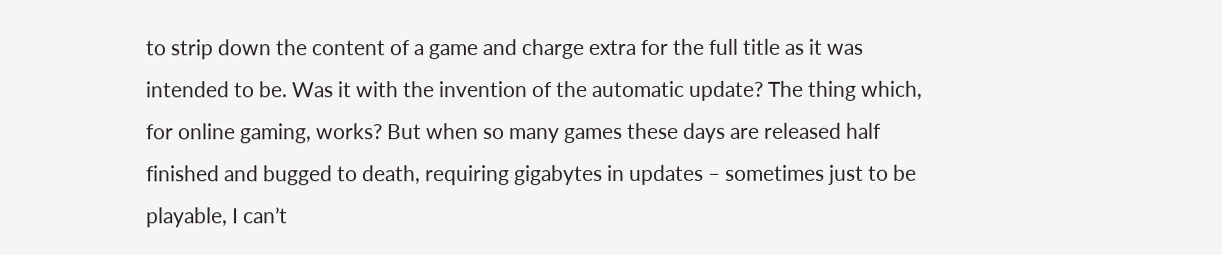to strip down the content of a game and charge extra for the full title as it was intended to be. Was it with the invention of the automatic update? The thing which, for online gaming, works? But when so many games these days are released half finished and bugged to death, requiring gigabytes in updates – sometimes just to be playable, I can’t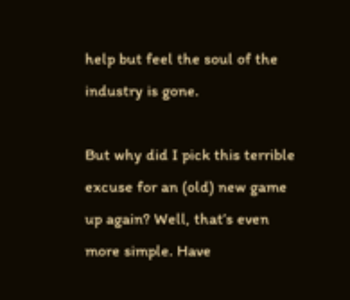help but feel the soul of the industry is gone.

But why did I pick this terrible excuse for an (old) new game up again? Well, that’s even more simple. Have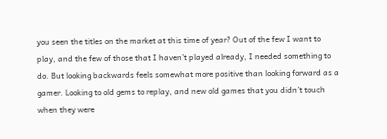you seen the titles on the market at this time of year? Out of the few I want to play, and the few of those that I haven’t played already, I needed something to do. But looking backwards feels somewhat more positive than looking forward as a gamer. Looking to old gems to replay, and new old games that you didn’t touch when they were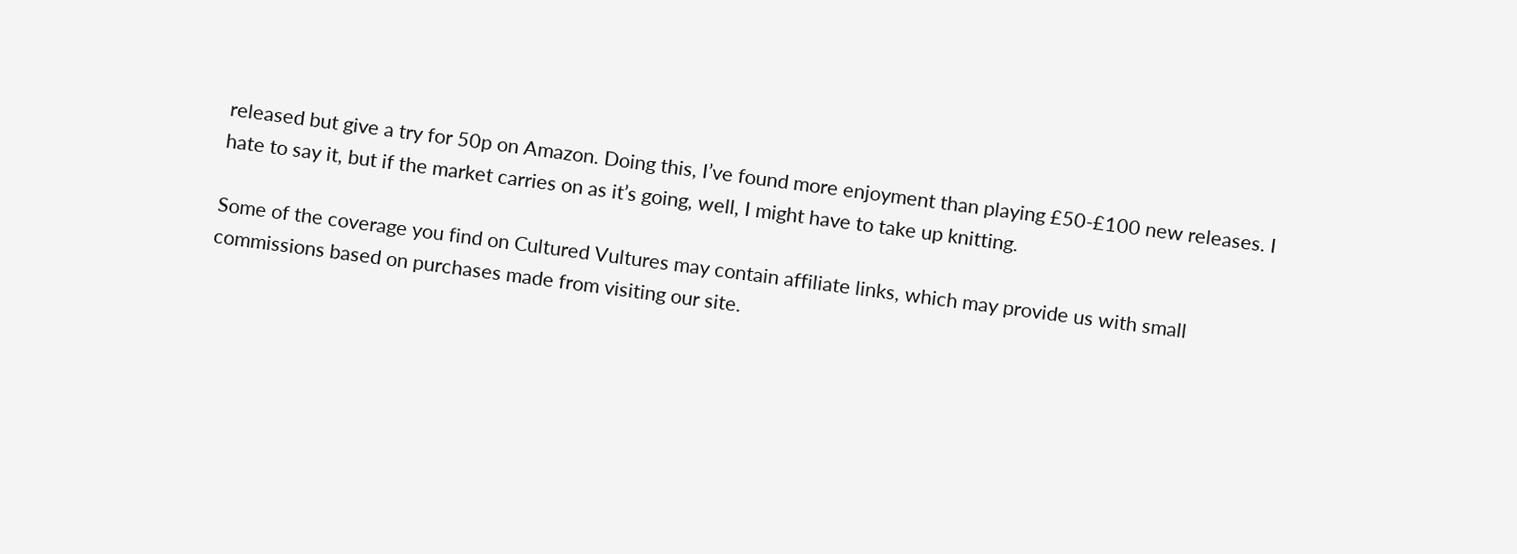released but give a try for 50p on Amazon. Doing this, I’ve found more enjoyment than playing £50-£100 new releases. I hate to say it, but if the market carries on as it’s going, well, I might have to take up knitting.

Some of the coverage you find on Cultured Vultures may contain affiliate links, which may provide us with small commissions based on purchases made from visiting our site.